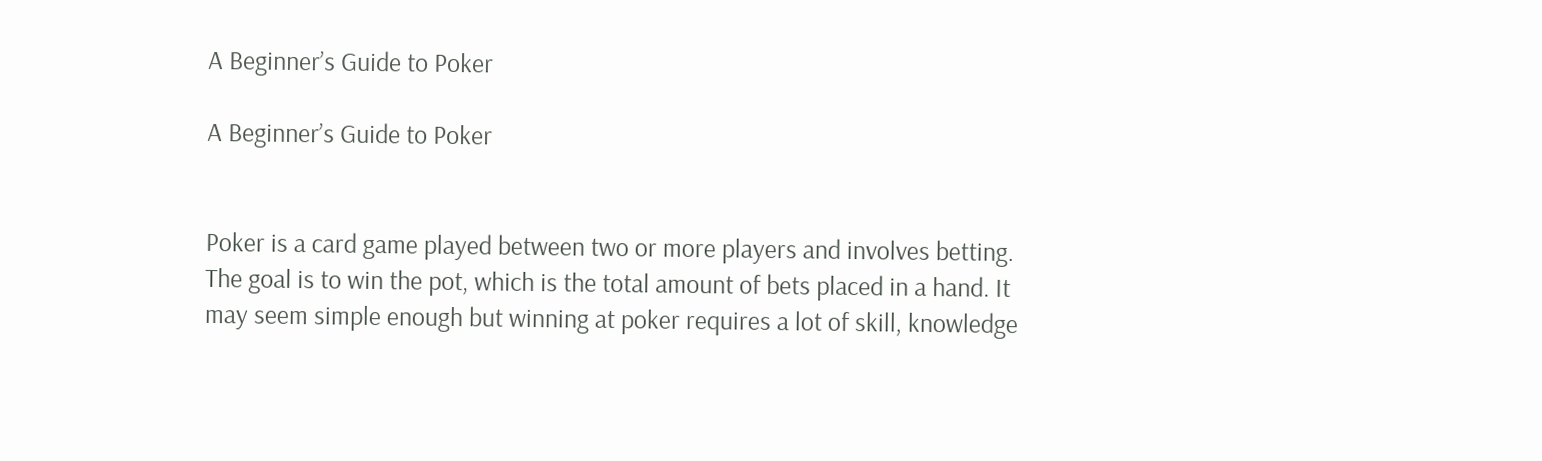A Beginner’s Guide to Poker

A Beginner’s Guide to Poker


Poker is a card game played between two or more players and involves betting. The goal is to win the pot, which is the total amount of bets placed in a hand. It may seem simple enough but winning at poker requires a lot of skill, knowledge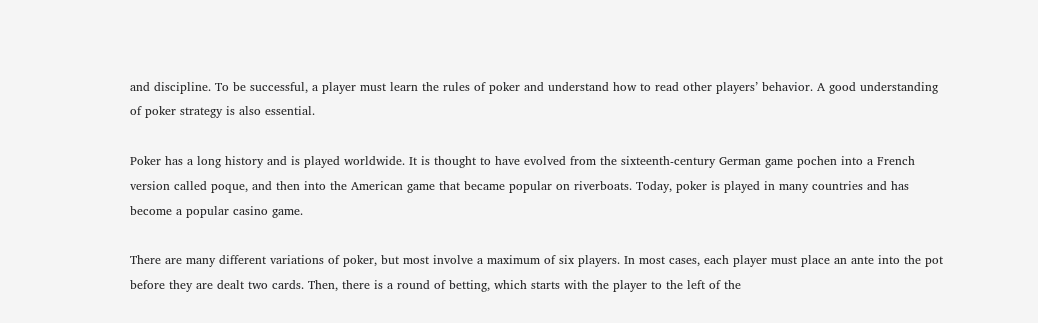and discipline. To be successful, a player must learn the rules of poker and understand how to read other players’ behavior. A good understanding of poker strategy is also essential.

Poker has a long history and is played worldwide. It is thought to have evolved from the sixteenth-century German game pochen into a French version called poque, and then into the American game that became popular on riverboats. Today, poker is played in many countries and has become a popular casino game.

There are many different variations of poker, but most involve a maximum of six players. In most cases, each player must place an ante into the pot before they are dealt two cards. Then, there is a round of betting, which starts with the player to the left of the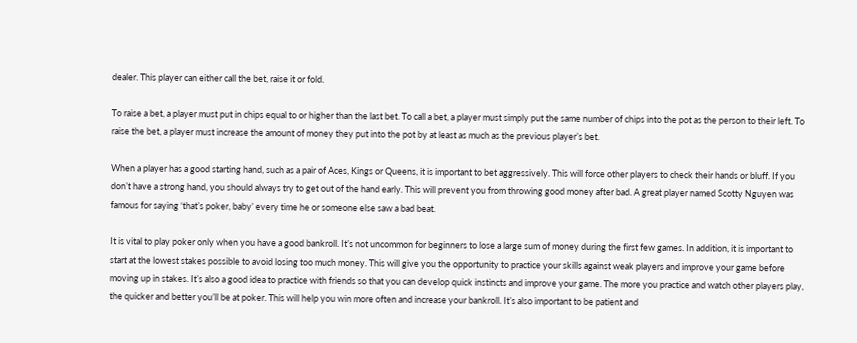dealer. This player can either call the bet, raise it or fold.

To raise a bet, a player must put in chips equal to or higher than the last bet. To call a bet, a player must simply put the same number of chips into the pot as the person to their left. To raise the bet, a player must increase the amount of money they put into the pot by at least as much as the previous player’s bet.

When a player has a good starting hand, such as a pair of Aces, Kings or Queens, it is important to bet aggressively. This will force other players to check their hands or bluff. If you don’t have a strong hand, you should always try to get out of the hand early. This will prevent you from throwing good money after bad. A great player named Scotty Nguyen was famous for saying ‘that’s poker, baby’ every time he or someone else saw a bad beat.

It is vital to play poker only when you have a good bankroll. It’s not uncommon for beginners to lose a large sum of money during the first few games. In addition, it is important to start at the lowest stakes possible to avoid losing too much money. This will give you the opportunity to practice your skills against weak players and improve your game before moving up in stakes. It’s also a good idea to practice with friends so that you can develop quick instincts and improve your game. The more you practice and watch other players play, the quicker and better you’ll be at poker. This will help you win more often and increase your bankroll. It’s also important to be patient and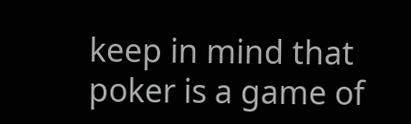keep in mind that poker is a game of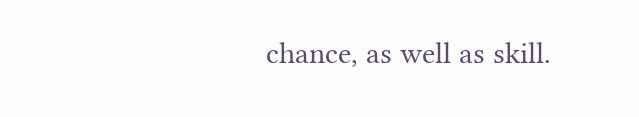chance, as well as skill.